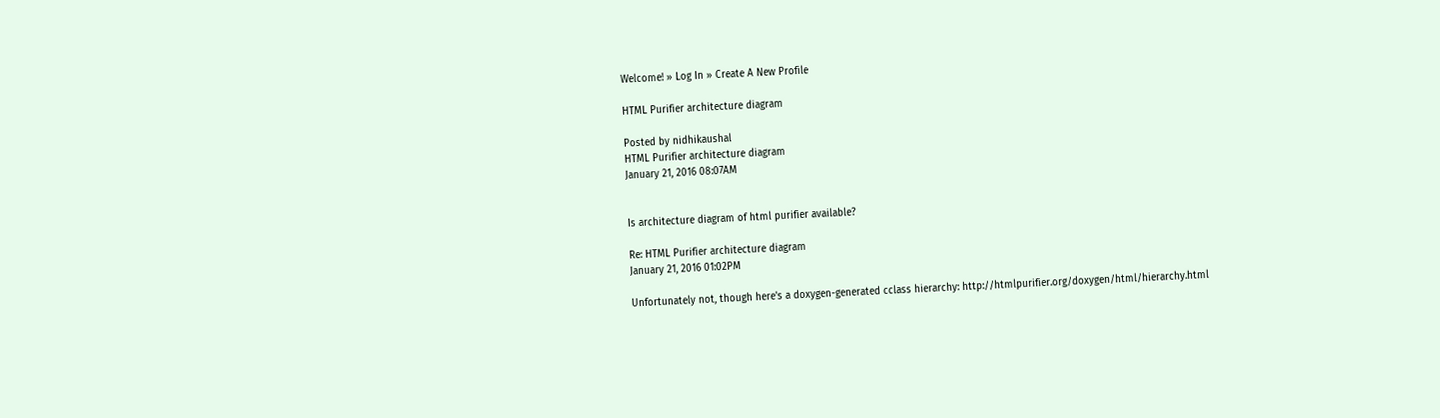Welcome! » Log In » Create A New Profile

HTML Purifier architecture diagram

Posted by nidhikaushal
HTML Purifier architecture diagram
January 21, 2016 08:07AM


Is architecture diagram of html purifier available?

Re: HTML Purifier architecture diagram
January 21, 2016 01:02PM

Unfortunately not, though here's a doxygen-generated cclass hierarchy: http://htmlpurifier.org/doxygen/html/hierarchy.html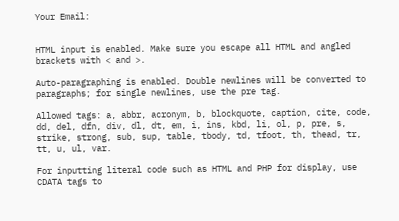Your Email:


HTML input is enabled. Make sure you escape all HTML and angled brackets with < and >.

Auto-paragraphing is enabled. Double newlines will be converted to paragraphs; for single newlines, use the pre tag.

Allowed tags: a, abbr, acronym, b, blockquote, caption, cite, code, dd, del, dfn, div, dl, dt, em, i, ins, kbd, li, ol, p, pre, s, strike, strong, sub, sup, table, tbody, td, tfoot, th, thead, tr, tt, u, ul, var.

For inputting literal code such as HTML and PHP for display, use CDATA tags to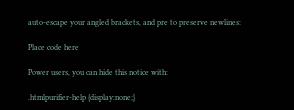auto-escape your angled brackets, and pre to preserve newlines:

Place code here

Power users, you can hide this notice with:

.htmlpurifier-help {display:none;}